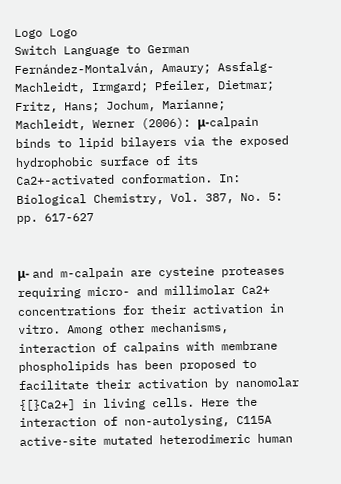Logo Logo
Switch Language to German
Fernández-Montalván, Amaury; Assfalg-Machleidt, Irmgard; Pfeiler, Dietmar; Fritz, Hans; Jochum, Marianne; Machleidt, Werner (2006): μ-calpain binds to lipid bilayers via the exposed hydrophobic surface of its Ca2+-activated conformation. In: Biological Chemistry, Vol. 387, No. 5: pp. 617-627


μ- and m-calpain are cysteine proteases requiring micro- and millimolar Ca2+ concentrations for their activation in vitro. Among other mechanisms, interaction of calpains with membrane phospholipids has been proposed to facilitate their activation by nanomolar {[}Ca2+] in living cells. Here the interaction of non-autolysing, C115A active-site mutated heterodimeric human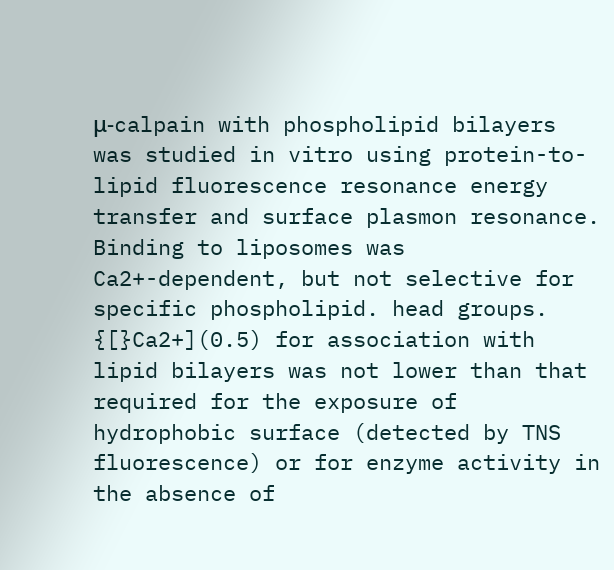μ-calpain with phospholipid bilayers was studied in vitro using protein-to-lipid fluorescence resonance energy transfer and surface plasmon resonance. Binding to liposomes was Ca2+-dependent, but not selective for specific phospholipid. head groups. {[}Ca2+](0.5) for association with lipid bilayers was not lower than that required for the exposure of hydrophobic surface (detected by TNS fluorescence) or for enzyme activity in the absence of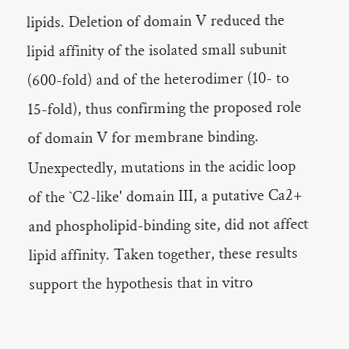lipids. Deletion of domain V reduced the lipid affinity of the isolated small subunit (600-fold) and of the heterodimer (10- to 15-fold), thus confirming the proposed role of domain V for membrane binding. Unexpectedly, mutations in the acidic loop of the `C2-like' domain III, a putative Ca2+ and phospholipid-binding site, did not affect lipid affinity. Taken together, these results support the hypothesis that in vitro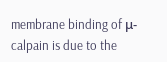membrane binding of μ-calpain is due to the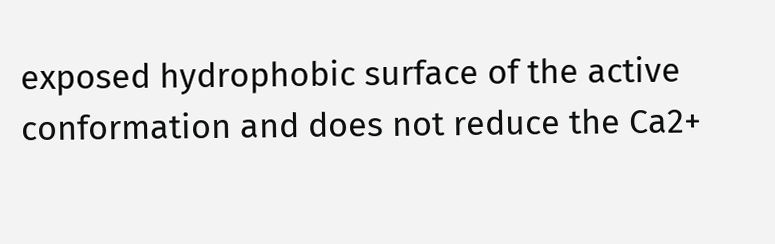exposed hydrophobic surface of the active conformation and does not reduce the Ca2+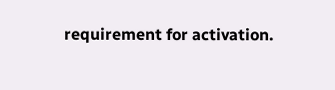requirement for activation.